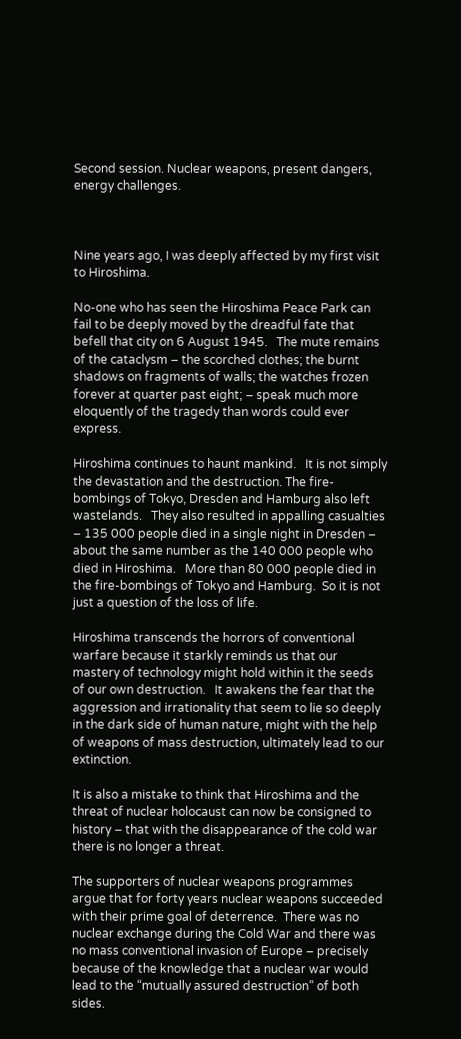Second session. Nuclear weapons, present dangers, energy challenges.



Nine years ago, I was deeply affected by my first visit to Hiroshima.

No-one who has seen the Hiroshima Peace Park can fail to be deeply moved by the dreadful fate that befell that city on 6 August 1945.   The mute remains of the cataclysm – the scorched clothes; the burnt shadows on fragments of walls; the watches frozen forever at quarter past eight; – speak much more eloquently of the tragedy than words could ever express.

Hiroshima continues to haunt mankind.   It is not simply the devastation and the destruction. The fire-bombings of Tokyo, Dresden and Hamburg also left wastelands.   They also resulted in appalling casualties – 135 000 people died in a single night in Dresden – about the same number as the 140 000 people who died in Hiroshima.   More than 80 000 people died in the fire-bombings of Tokyo and Hamburg.  So it is not just a question of the loss of life.

Hiroshima transcends the horrors of conventional warfare because it starkly reminds us that our mastery of technology might hold within it the seeds of our own destruction.   It awakens the fear that the aggression and irrationality that seem to lie so deeply in the dark side of human nature, might with the help of weapons of mass destruction, ultimately lead to our extinction.

It is also a mistake to think that Hiroshima and the threat of nuclear holocaust can now be consigned to history – that with the disappearance of the cold war there is no longer a threat.

The supporters of nuclear weapons programmes argue that for forty years nuclear weapons succeeded with their prime goal of deterrence.  There was no nuclear exchange during the Cold War and there was no mass conventional invasion of Europe – precisely because of the knowledge that a nuclear war would lead to the “mutually assured destruction” of both sides.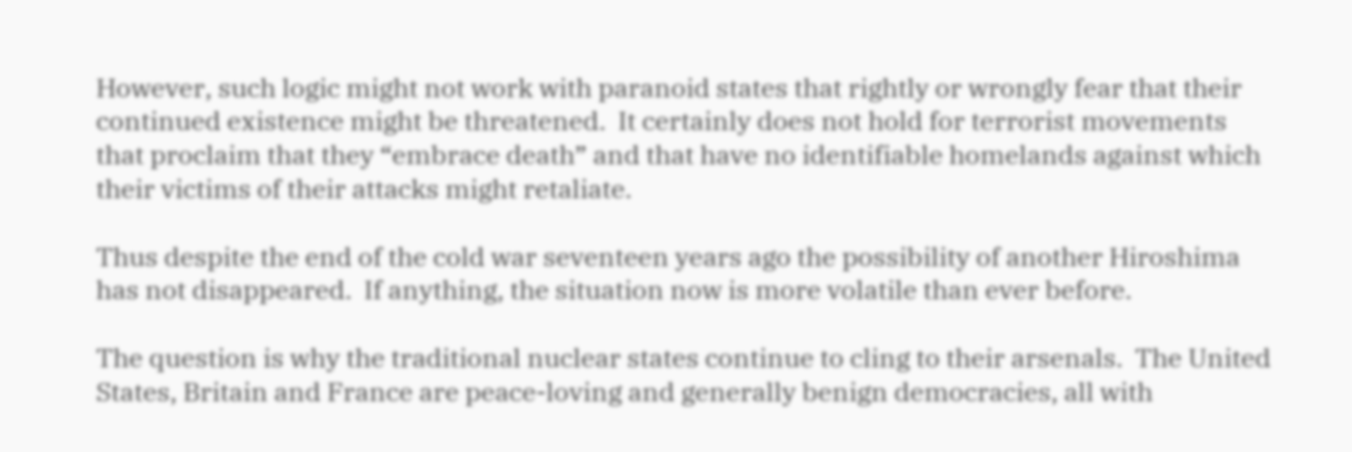However, such logic might not work with paranoid states that rightly or wrongly fear that their continued existence might be threatened.  It certainly does not hold for terrorist movements that proclaim that they “embrace death” and that have no identifiable homelands against which their victims of their attacks might retaliate.

Thus despite the end of the cold war seventeen years ago the possibility of another Hiroshima has not disappeared.  If anything, the situation now is more volatile than ever before.

The question is why the traditional nuclear states continue to cling to their arsenals.  The United States, Britain and France are peace-loving and generally benign democracies, all with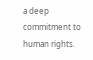a deep commitment to human rights.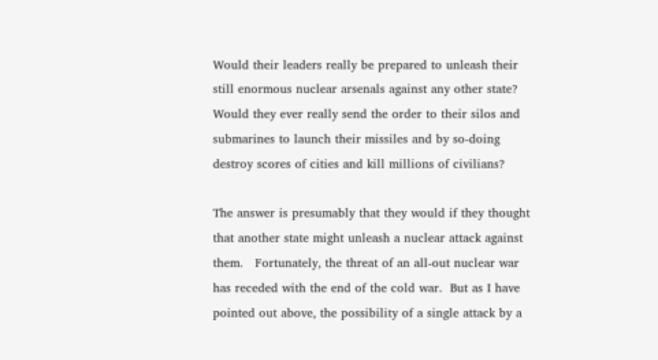Would their leaders really be prepared to unleash their still enormous nuclear arsenals against any other state?  Would they ever really send the order to their silos and submarines to launch their missiles and by so-doing destroy scores of cities and kill millions of civilians?

The answer is presumably that they would if they thought that another state might unleash a nuclear attack against them.   Fortunately, the threat of an all-out nuclear war has receded with the end of the cold war.  But as I have pointed out above, the possibility of a single attack by a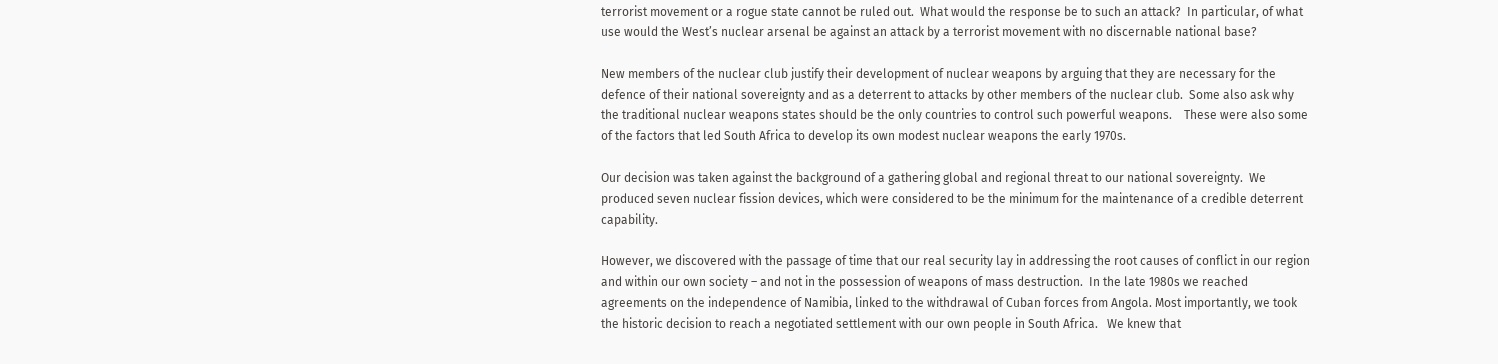terrorist movement or a rogue state cannot be ruled out.  What would the response be to such an attack?  In particular, of what use would the West’s nuclear arsenal be against an attack by a terrorist movement with no discernable national base?

New members of the nuclear club justify their development of nuclear weapons by arguing that they are necessary for the defence of their national sovereignty and as a deterrent to attacks by other members of the nuclear club.  Some also ask why the traditional nuclear weapons states should be the only countries to control such powerful weapons.    These were also some of the factors that led South Africa to develop its own modest nuclear weapons the early 1970s.

Our decision was taken against the background of a gathering global and regional threat to our national sovereignty.  We produced seven nuclear fission devices, which were considered to be the minimum for the maintenance of a credible deterrent capability.

However, we discovered with the passage of time that our real security lay in addressing the root causes of conflict in our region and within our own society – and not in the possession of weapons of mass destruction.  In the late 1980s we reached agreements on the independence of Namibia, linked to the withdrawal of Cuban forces from Angola. Most importantly, we took the historic decision to reach a negotiated settlement with our own people in South Africa.   We knew that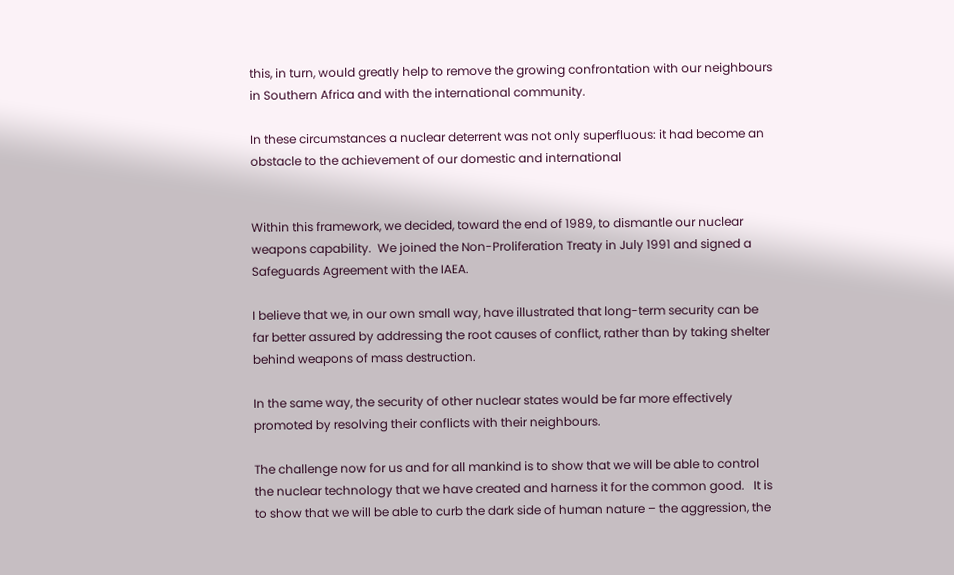this, in turn, would greatly help to remove the growing confrontation with our neighbours in Southern Africa and with the international community.

In these circumstances a nuclear deterrent was not only superfluous: it had become an obstacle to the achievement of our domestic and international


Within this framework, we decided, toward the end of 1989, to dismantle our nuclear weapons capability.  We joined the Non-Proliferation Treaty in July 1991 and signed a Safeguards Agreement with the IAEA.

I believe that we, in our own small way, have illustrated that long-term security can be far better assured by addressing the root causes of conflict, rather than by taking shelter behind weapons of mass destruction.

In the same way, the security of other nuclear states would be far more effectively promoted by resolving their conflicts with their neighbours.

The challenge now for us and for all mankind is to show that we will be able to control the nuclear technology that we have created and harness it for the common good.   It is to show that we will be able to curb the dark side of human nature – the aggression, the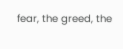fear, the greed, the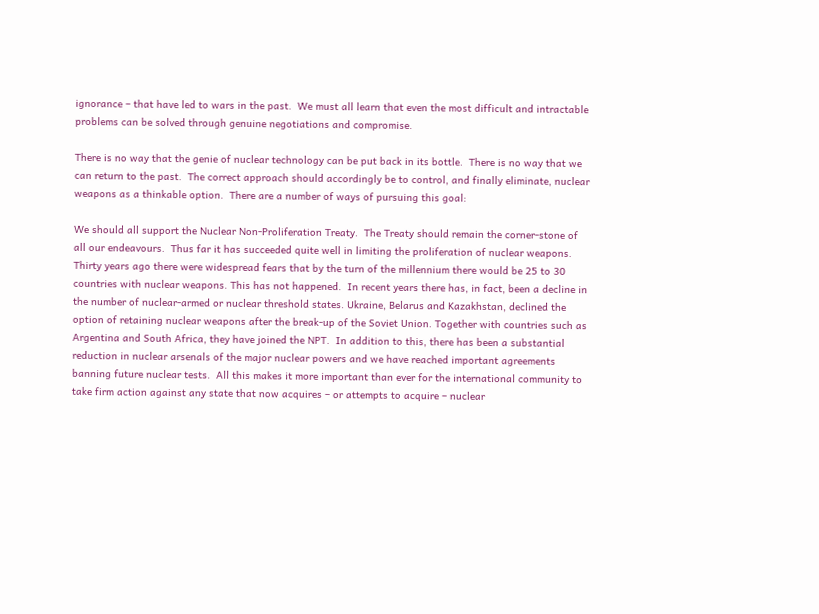ignorance – that have led to wars in the past.  We must all learn that even the most difficult and intractable problems can be solved through genuine negotiations and compromise.

There is no way that the genie of nuclear technology can be put back in its bottle.  There is no way that we can return to the past.  The correct approach should accordingly be to control, and finally eliminate, nuclear weapons as a thinkable option.  There are a number of ways of pursuing this goal:

We should all support the Nuclear Non-Proliferation Treaty.  The Treaty should remain the corner-stone of all our endeavours.  Thus far it has succeeded quite well in limiting the proliferation of nuclear weapons.  Thirty years ago there were widespread fears that by the turn of the millennium there would be 25 to 30 countries with nuclear weapons. This has not happened.  In recent years there has, in fact, been a decline in the number of nuclear-armed or nuclear threshold states. Ukraine, Belarus and Kazakhstan, declined the option of retaining nuclear weapons after the break-up of the Soviet Union. Together with countries such as Argentina and South Africa, they have joined the NPT.  In addition to this, there has been a substantial reduction in nuclear arsenals of the major nuclear powers and we have reached important agreements banning future nuclear tests.  All this makes it more important than ever for the international community to take firm action against any state that now acquires – or attempts to acquire – nuclear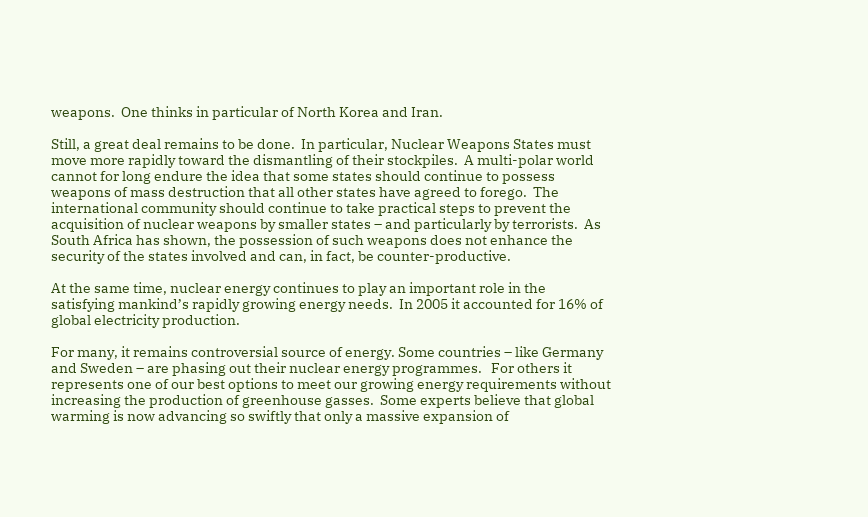weapons.  One thinks in particular of North Korea and Iran.

Still, a great deal remains to be done.  In particular, Nuclear Weapons States must move more rapidly toward the dismantling of their stockpiles.  A multi-polar world cannot for long endure the idea that some states should continue to possess weapons of mass destruction that all other states have agreed to forego.  The international community should continue to take practical steps to prevent the acquisition of nuclear weapons by smaller states – and particularly by terrorists.  As South Africa has shown, the possession of such weapons does not enhance the security of the states involved and can, in fact, be counter-productive.

At the same time, nuclear energy continues to play an important role in the satisfying mankind’s rapidly growing energy needs.  In 2005 it accounted for 16% of global electricity production.

For many, it remains controversial source of energy. Some countries – like Germany and Sweden – are phasing out their nuclear energy programmes.   For others it represents one of our best options to meet our growing energy requirements without increasing the production of greenhouse gasses.  Some experts believe that global warming is now advancing so swiftly that only a massive expansion of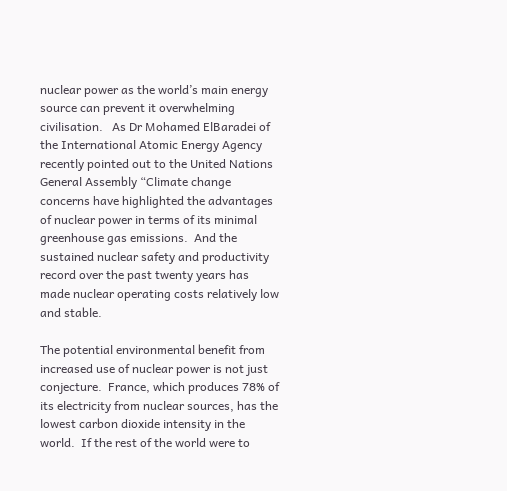nuclear power as the world’s main energy source can prevent it overwhelming civilisation.   As Dr Mohamed ElBaradei of the International Atomic Energy Agency recently pointed out to the United Nations General Assembly “Climate change concerns have highlighted the advantages of nuclear power in terms of its minimal greenhouse gas emissions.  And the sustained nuclear safety and productivity record over the past twenty years has made nuclear operating costs relatively low and stable.

The potential environmental benefit from increased use of nuclear power is not just conjecture.  France, which produces 78% of its electricity from nuclear sources, has the lowest carbon dioxide intensity in the world.  If the rest of the world were to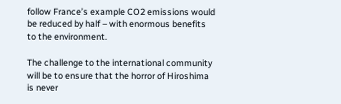follow France’s example CO2 emissions would be reduced by half – with enormous benefits to the environment.

The challenge to the international community will be to ensure that the horror of Hiroshima is never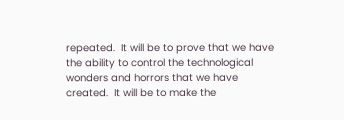repeated.  It will be to prove that we have the ability to control the technological wonders and horrors that we have created.  It will be to make the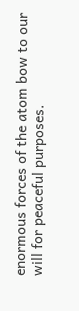enormous forces of the atom bow to our will for peaceful purposes.